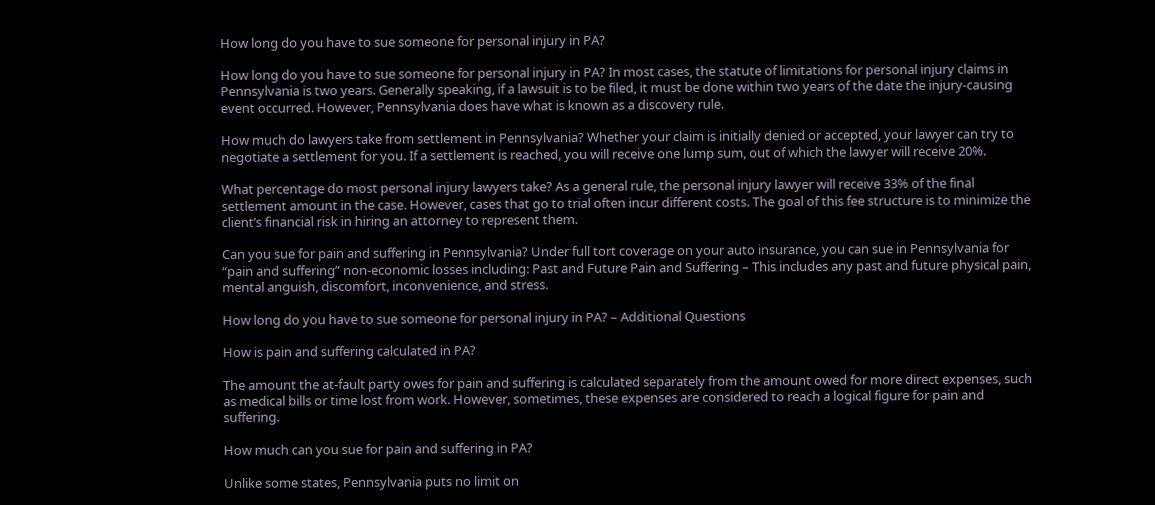How long do you have to sue someone for personal injury in PA?

How long do you have to sue someone for personal injury in PA? In most cases, the statute of limitations for personal injury claims in Pennsylvania is two years. Generally speaking, if a lawsuit is to be filed, it must be done within two years of the date the injury-causing event occurred. However, Pennsylvania does have what is known as a discovery rule.

How much do lawyers take from settlement in Pennsylvania? Whether your claim is initially denied or accepted, your lawyer can try to negotiate a settlement for you. If a settlement is reached, you will receive one lump sum, out of which the lawyer will receive 20%.

What percentage do most personal injury lawyers take? As a general rule, the personal injury lawyer will receive 33% of the final settlement amount in the case. However, cases that go to trial often incur different costs. The goal of this fee structure is to minimize the client’s financial risk in hiring an attorney to represent them.

Can you sue for pain and suffering in Pennsylvania? Under full tort coverage on your auto insurance, you can sue in Pennsylvania for “pain and suffering” non-economic losses including: Past and Future Pain and Suffering – This includes any past and future physical pain, mental anguish, discomfort, inconvenience, and stress.

How long do you have to sue someone for personal injury in PA? – Additional Questions

How is pain and suffering calculated in PA?

The amount the at-fault party owes for pain and suffering is calculated separately from the amount owed for more direct expenses, such as medical bills or time lost from work. However, sometimes, these expenses are considered to reach a logical figure for pain and suffering.

How much can you sue for pain and suffering in PA?

Unlike some states, Pennsylvania puts no limit on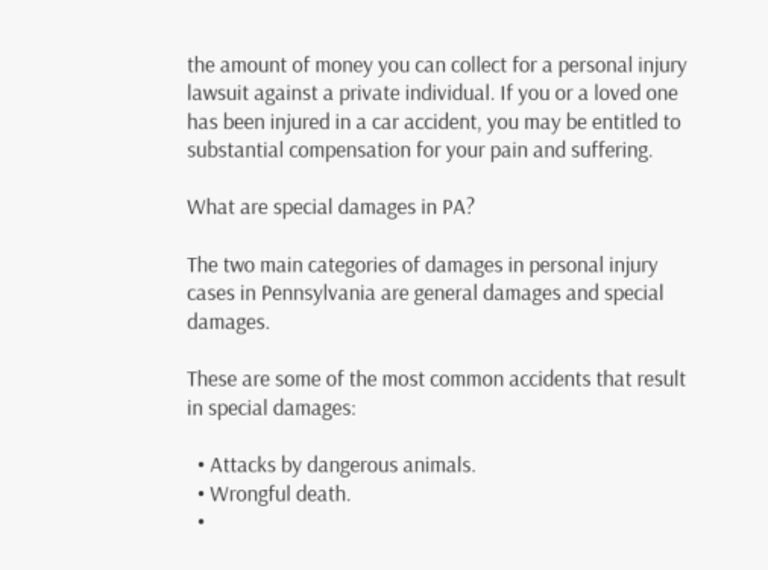the amount of money you can collect for a personal injury lawsuit against a private individual. If you or a loved one has been injured in a car accident, you may be entitled to substantial compensation for your pain and suffering.

What are special damages in PA?

The two main categories of damages in personal injury cases in Pennsylvania are general damages and special damages.

These are some of the most common accidents that result in special damages:

  • Attacks by dangerous animals.
  • Wrongful death.
  •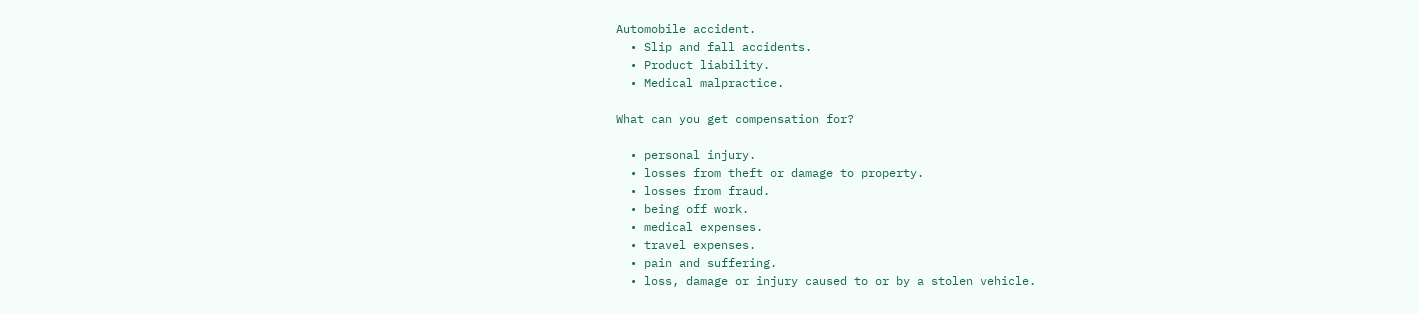Automobile accident.
  • Slip and fall accidents.
  • Product liability.
  • Medical malpractice.

What can you get compensation for?

  • personal injury.
  • losses from theft or damage to property.
  • losses from fraud.
  • being off work.
  • medical expenses.
  • travel expenses.
  • pain and suffering.
  • loss, damage or injury caused to or by a stolen vehicle.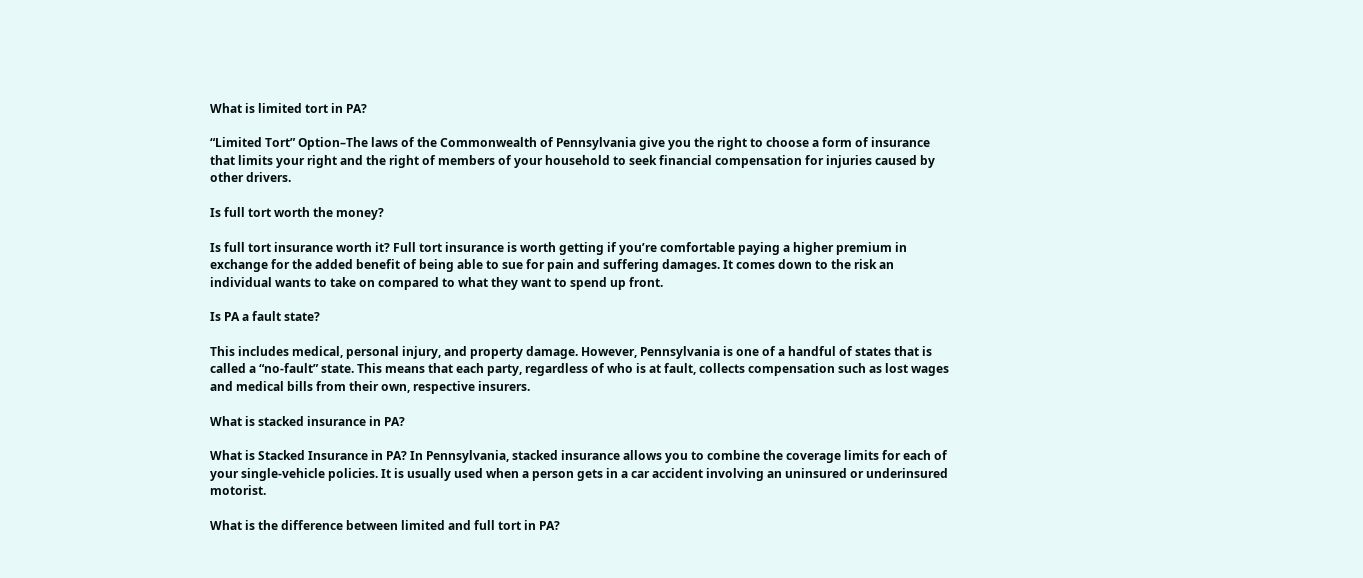What is limited tort in PA?

“Limited Tort” Option–The laws of the Commonwealth of Pennsylvania give you the right to choose a form of insurance that limits your right and the right of members of your household to seek financial compensation for injuries caused by other drivers.

Is full tort worth the money?

Is full tort insurance worth it? Full tort insurance is worth getting if you’re comfortable paying a higher premium in exchange for the added benefit of being able to sue for pain and suffering damages. It comes down to the risk an individual wants to take on compared to what they want to spend up front.

Is PA a fault state?

This includes medical, personal injury, and property damage. However, Pennsylvania is one of a handful of states that is called a “no-fault” state. This means that each party, regardless of who is at fault, collects compensation such as lost wages and medical bills from their own, respective insurers.

What is stacked insurance in PA?

What is Stacked Insurance in PA? In Pennsylvania, stacked insurance allows you to combine the coverage limits for each of your single-vehicle policies. It is usually used when a person gets in a car accident involving an uninsured or underinsured motorist.

What is the difference between limited and full tort in PA?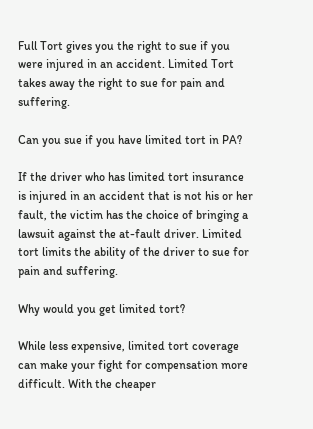Full Tort gives you the right to sue if you were injured in an accident. Limited Tort takes away the right to sue for pain and suffering.

Can you sue if you have limited tort in PA?

If the driver who has limited tort insurance is injured in an accident that is not his or her fault, the victim has the choice of bringing a lawsuit against the at-fault driver. Limited tort limits the ability of the driver to sue for pain and suffering.

Why would you get limited tort?

While less expensive, limited tort coverage can make your fight for compensation more difficult. With the cheaper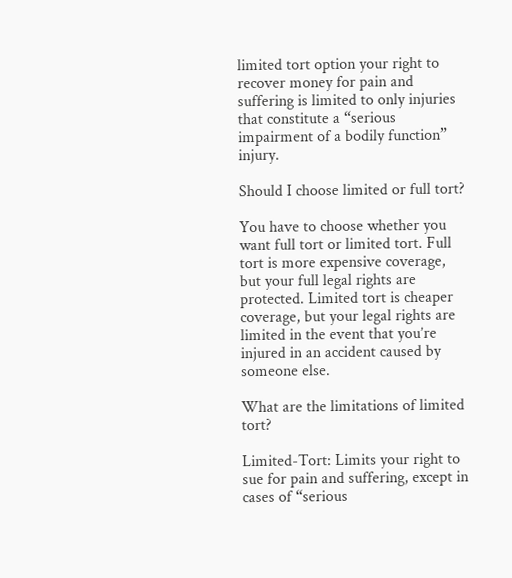limited tort option your right to recover money for pain and suffering is limited to only injuries that constitute a “serious impairment of a bodily function” injury.

Should I choose limited or full tort?

You have to choose whether you want full tort or limited tort. Full tort is more expensive coverage, but your full legal rights are protected. Limited tort is cheaper coverage, but your legal rights are limited in the event that you’re injured in an accident caused by someone else.

What are the limitations of limited tort?

Limited-Tort: Limits your right to sue for pain and suffering, except in cases of “serious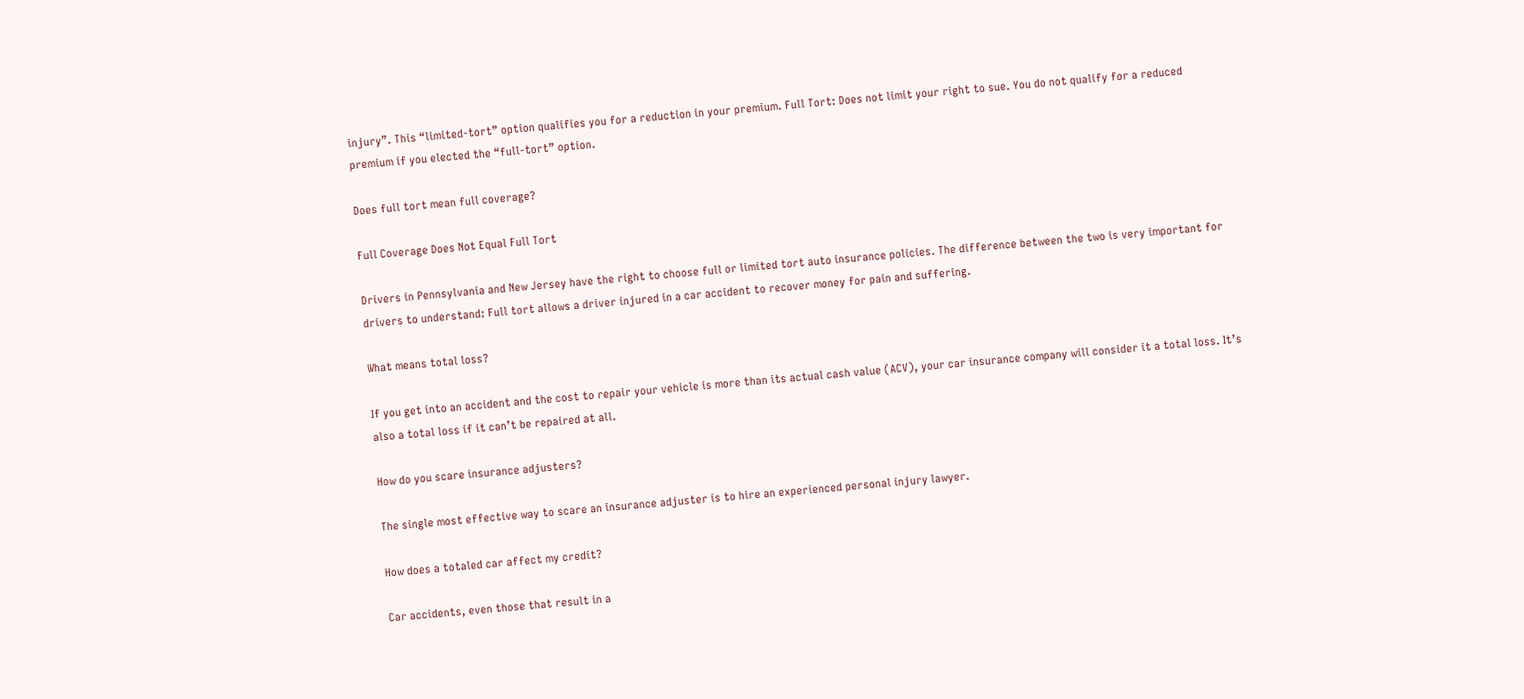injury”. This “limited-tort” option qualifies you for a reduction in your premium. Full Tort: Does not limit your right to sue. You do not qualify for a reduced premium if you elected the “full-tort” option.

Does full tort mean full coverage?

Full Coverage Does Not Equal Full Tort

Drivers in Pennsylvania and New Jersey have the right to choose full or limited tort auto insurance policies. The difference between the two is very important for drivers to understand: Full tort allows a driver injured in a car accident to recover money for pain and suffering.

What means total loss?

If you get into an accident and the cost to repair your vehicle is more than its actual cash value (ACV), your car insurance company will consider it a total loss. It’s also a total loss if it can’t be repaired at all.

How do you scare insurance adjusters?

The single most effective way to scare an insurance adjuster is to hire an experienced personal injury lawyer.

How does a totaled car affect my credit?

Car accidents, even those that result in a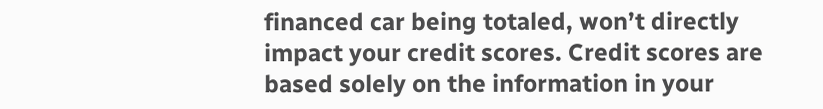financed car being totaled, won’t directly impact your credit scores. Credit scores are based solely on the information in your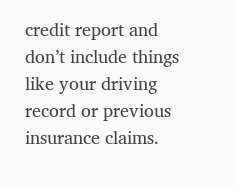credit report and don’t include things like your driving record or previous insurance claims.